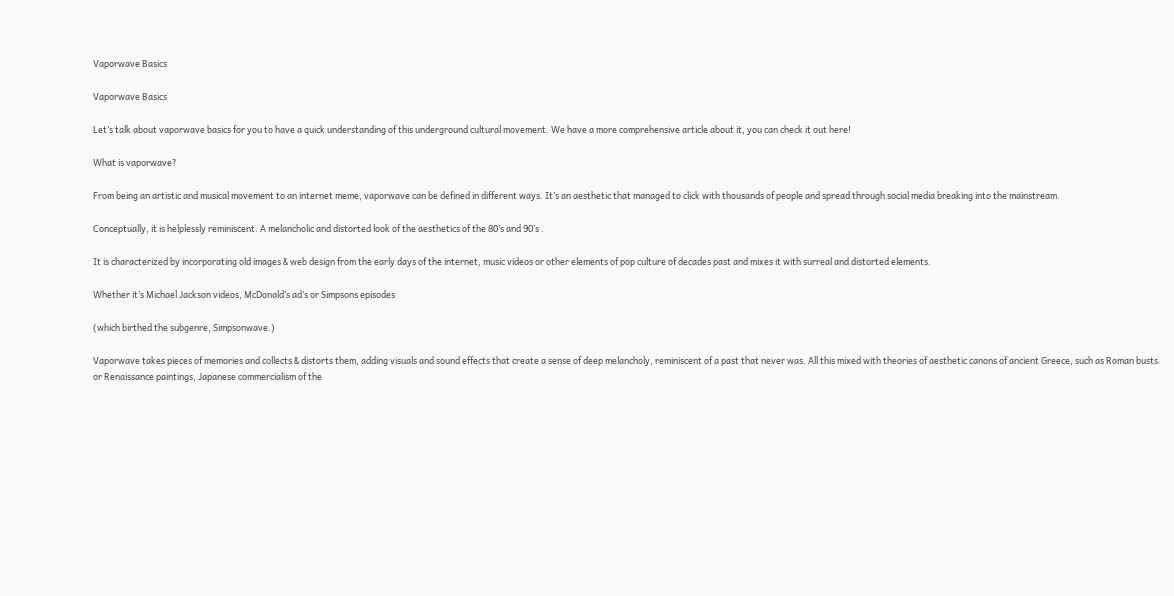Vaporwave Basics

Vaporwave Basics

Let’s talk about vaporwave basics for you to have a quick understanding of this underground cultural movement. We have a more comprehensive article about it, you can check it out here!

What is vaporwave?

From being an artistic and musical movement to an internet meme, vaporwave can be defined in different ways. It’s an aesthetic that managed to click with thousands of people and spread through social media breaking into the mainstream.

Conceptually, it is helplessly reminiscent. A melancholic and distorted look of the aesthetics of the 80’s and 90’s .

It is characterized by incorporating old images & web design from the early days of the internet, music videos or other elements of pop culture of decades past and mixes it with surreal and distorted elements.

Whether it’s Michael Jackson videos, McDonald’s ad’s or Simpsons episodes

(which birthed the subgenre, Simpsonwave.)

Vaporwave takes pieces of memories and collects & distorts them, adding visuals and sound effects that create a sense of deep melancholy, reminiscent of a past that never was. All this mixed with theories of aesthetic canons of ancient Greece, such as Roman busts or Renaissance paintings, Japanese commercialism of the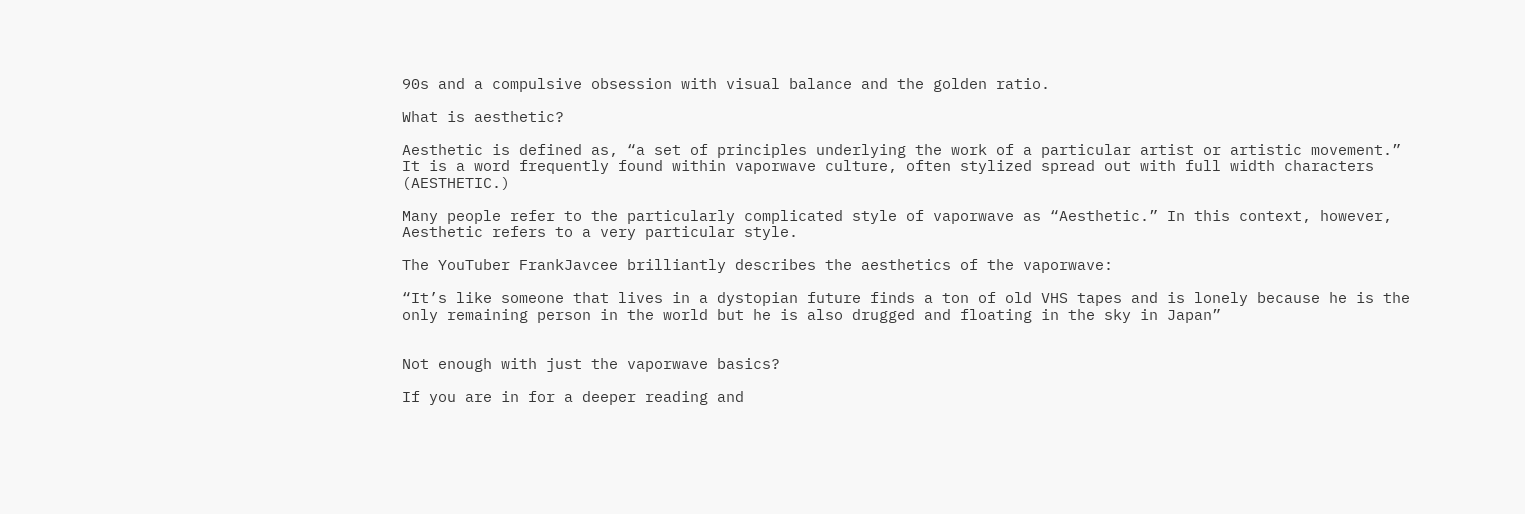90s and a compulsive obsession with visual balance and the golden ratio.

What is aesthetic?

Aesthetic is defined as, “a set of principles underlying the work of a particular artist or artistic movement.” It is a word frequently found within vaporwave culture, often stylized spread out with full width characters (AESTHETIC.)

Many people refer to the particularly complicated style of vaporwave as “Aesthetic.” In this context, however, Aesthetic refers to a very particular style.

The YouTuber FrankJavcee brilliantly describes the aesthetics of the vaporwave:

“It’s like someone that lives in a dystopian future finds a ton of old VHS tapes and is lonely because he is the only remaining person in the world but he is also drugged and floating in the sky in Japan”


Not enough with just the vaporwave basics?

If you are in for a deeper reading and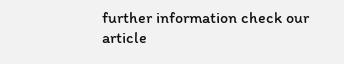further information check our article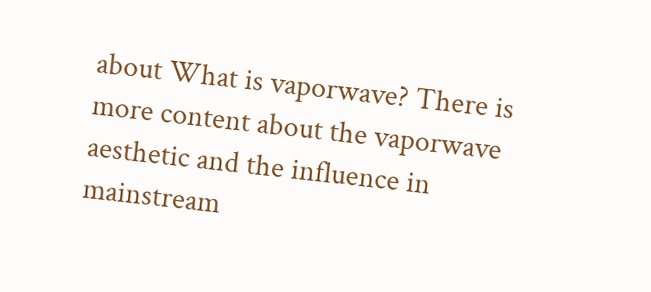about What is vaporwave? There is more content about the vaporwave aesthetic and the influence in mainstream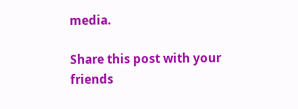media.

Share this post with your friends